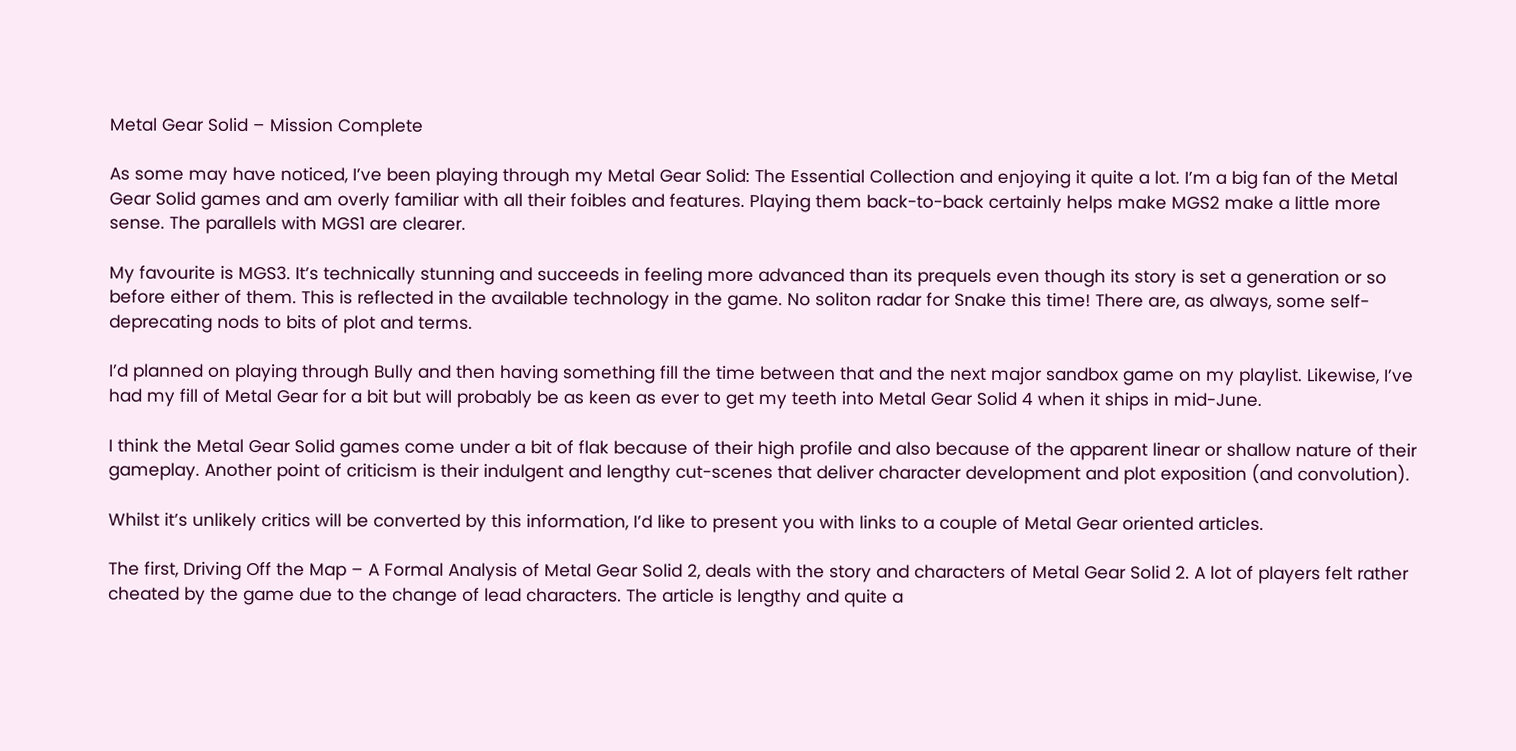Metal Gear Solid – Mission Complete

As some may have noticed, I’ve been playing through my Metal Gear Solid: The Essential Collection and enjoying it quite a lot. I’m a big fan of the Metal Gear Solid games and am overly familiar with all their foibles and features. Playing them back-to-back certainly helps make MGS2 make a little more sense. The parallels with MGS1 are clearer.

My favourite is MGS3. It’s technically stunning and succeeds in feeling more advanced than its prequels even though its story is set a generation or so before either of them. This is reflected in the available technology in the game. No soliton radar for Snake this time! There are, as always, some self-deprecating nods to bits of plot and terms.

I’d planned on playing through Bully and then having something fill the time between that and the next major sandbox game on my playlist. Likewise, I’ve had my fill of Metal Gear for a bit but will probably be as keen as ever to get my teeth into Metal Gear Solid 4 when it ships in mid-June.

I think the Metal Gear Solid games come under a bit of flak because of their high profile and also because of the apparent linear or shallow nature of their gameplay. Another point of criticism is their indulgent and lengthy cut-scenes that deliver character development and plot exposition (and convolution).

Whilst it’s unlikely critics will be converted by this information, I’d like to present you with links to a couple of Metal Gear oriented articles.

The first, Driving Off the Map – A Formal Analysis of Metal Gear Solid 2, deals with the story and characters of Metal Gear Solid 2. A lot of players felt rather cheated by the game due to the change of lead characters. The article is lengthy and quite a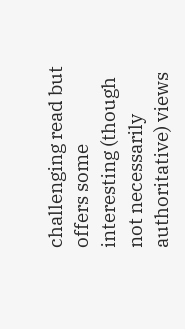challenging read but offers some interesting (though not necessarily authoritative) views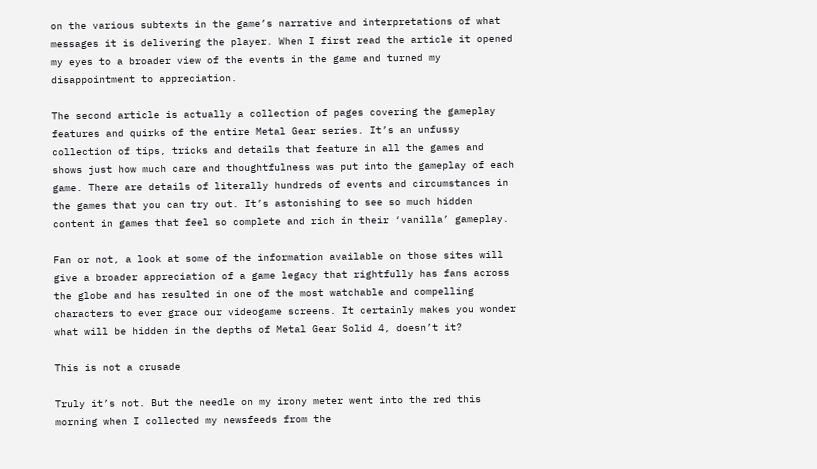on the various subtexts in the game’s narrative and interpretations of what messages it is delivering the player. When I first read the article it opened my eyes to a broader view of the events in the game and turned my disappointment to appreciation.

The second article is actually a collection of pages covering the gameplay features and quirks of the entire Metal Gear series. It’s an unfussy collection of tips, tricks and details that feature in all the games and shows just how much care and thoughtfulness was put into the gameplay of each game. There are details of literally hundreds of events and circumstances in the games that you can try out. It’s astonishing to see so much hidden content in games that feel so complete and rich in their ‘vanilla’ gameplay.

Fan or not, a look at some of the information available on those sites will give a broader appreciation of a game legacy that rightfully has fans across the globe and has resulted in one of the most watchable and compelling characters to ever grace our videogame screens. It certainly makes you wonder what will be hidden in the depths of Metal Gear Solid 4, doesn’t it?

This is not a crusade

Truly it’s not. But the needle on my irony meter went into the red this morning when I collected my newsfeeds from the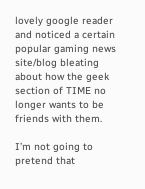lovely google reader and noticed a certain popular gaming news site/blog bleating about how the geek section of TIME no longer wants to be friends with them.

I’m not going to pretend that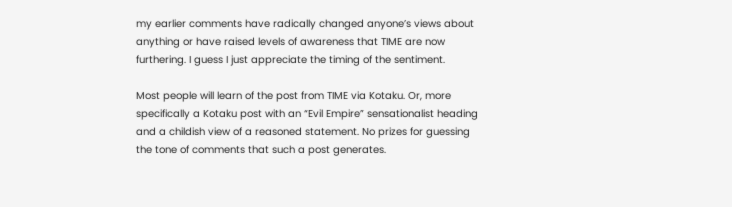my earlier comments have radically changed anyone’s views about anything or have raised levels of awareness that TIME are now furthering. I guess I just appreciate the timing of the sentiment.

Most people will learn of the post from TIME via Kotaku. Or, more specifically a Kotaku post with an “Evil Empire” sensationalist heading and a childish view of a reasoned statement. No prizes for guessing the tone of comments that such a post generates.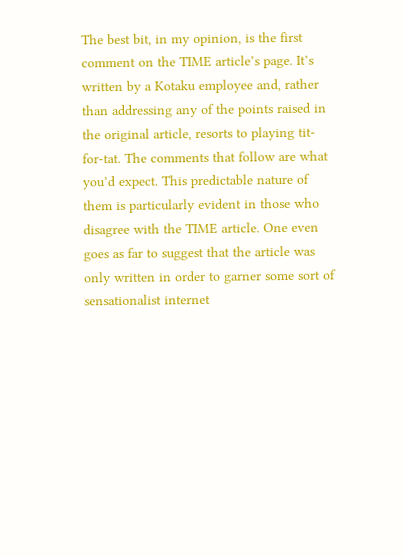The best bit, in my opinion, is the first comment on the TIME article’s page. It’s written by a Kotaku employee and, rather than addressing any of the points raised in the original article, resorts to playing tit-for-tat. The comments that follow are what you’d expect. This predictable nature of them is particularly evident in those who disagree with the TIME article. One even goes as far to suggest that the article was only written in order to garner some sort of sensationalist internet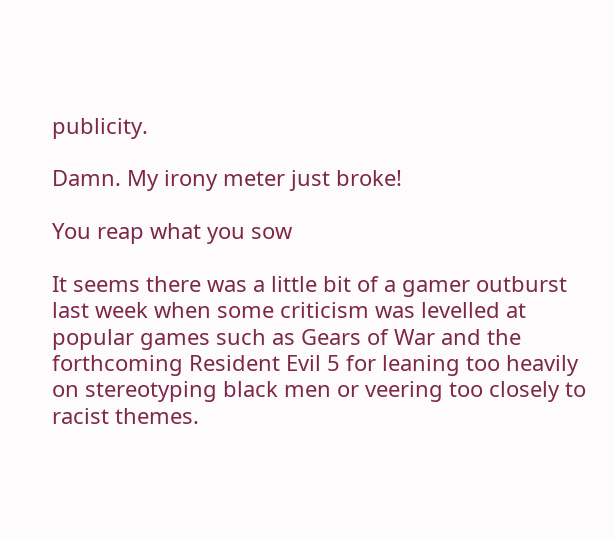publicity.

Damn. My irony meter just broke!

You reap what you sow

It seems there was a little bit of a gamer outburst last week when some criticism was levelled at popular games such as Gears of War and the forthcoming Resident Evil 5 for leaning too heavily on stereotyping black men or veering too closely to racist themes.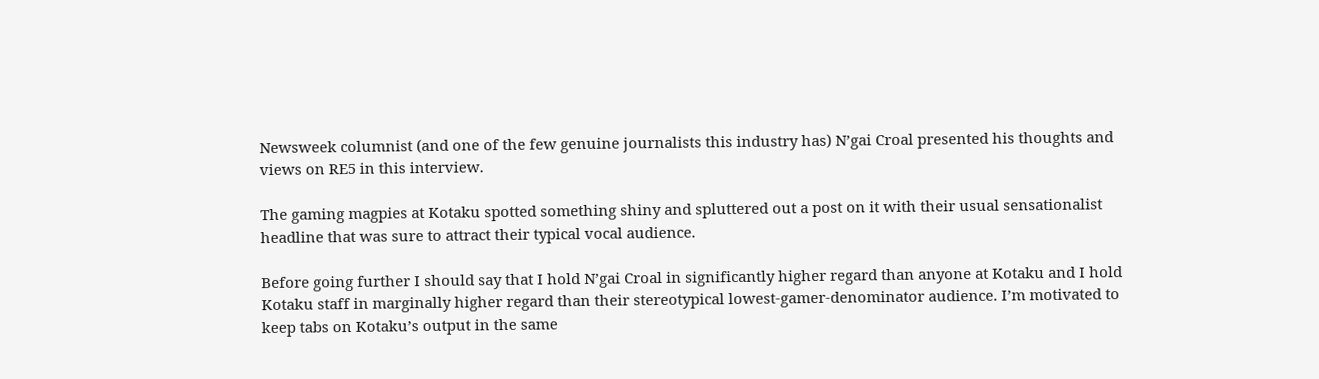Newsweek columnist (and one of the few genuine journalists this industry has) N’gai Croal presented his thoughts and views on RE5 in this interview.

The gaming magpies at Kotaku spotted something shiny and spluttered out a post on it with their usual sensationalist headline that was sure to attract their typical vocal audience.

Before going further I should say that I hold N’gai Croal in significantly higher regard than anyone at Kotaku and I hold Kotaku staff in marginally higher regard than their stereotypical lowest-gamer-denominator audience. I’m motivated to keep tabs on Kotaku’s output in the same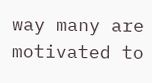way many are motivated to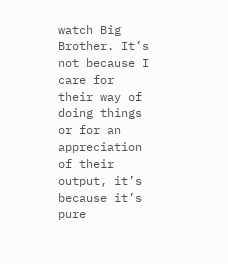watch Big Brother. It’s not because I care for their way of doing things or for an appreciation of their output, it’s because it’s pure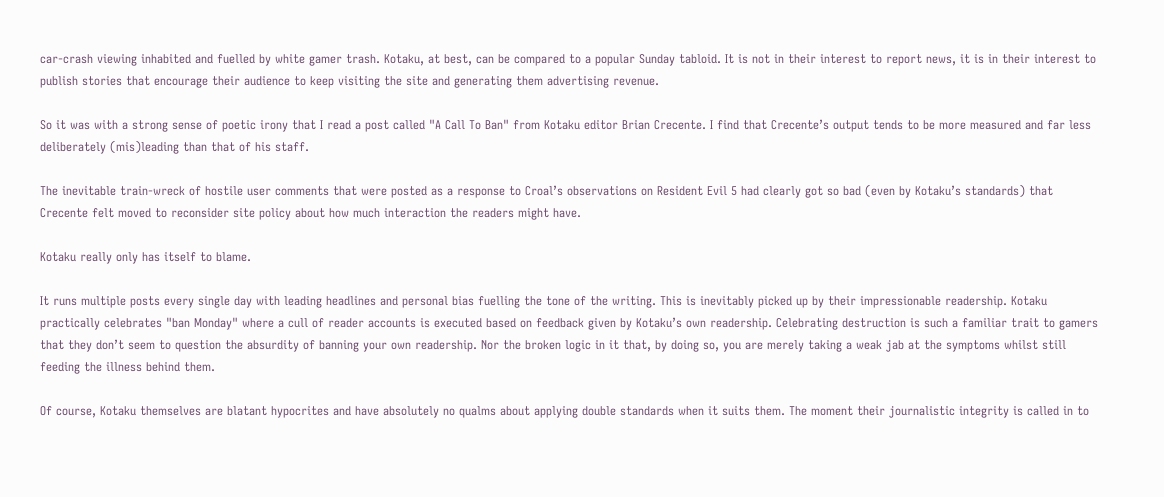car-crash viewing inhabited and fuelled by white gamer trash. Kotaku, at best, can be compared to a popular Sunday tabloid. It is not in their interest to report news, it is in their interest to publish stories that encourage their audience to keep visiting the site and generating them advertising revenue.

So it was with a strong sense of poetic irony that I read a post called "A Call To Ban" from Kotaku editor Brian Crecente. I find that Crecente’s output tends to be more measured and far less deliberately (mis)leading than that of his staff.

The inevitable train-wreck of hostile user comments that were posted as a response to Croal’s observations on Resident Evil 5 had clearly got so bad (even by Kotaku’s standards) that Crecente felt moved to reconsider site policy about how much interaction the readers might have.

Kotaku really only has itself to blame.

It runs multiple posts every single day with leading headlines and personal bias fuelling the tone of the writing. This is inevitably picked up by their impressionable readership. Kotaku practically celebrates "ban Monday" where a cull of reader accounts is executed based on feedback given by Kotaku’s own readership. Celebrating destruction is such a familiar trait to gamers that they don’t seem to question the absurdity of banning your own readership. Nor the broken logic in it that, by doing so, you are merely taking a weak jab at the symptoms whilst still feeding the illness behind them.

Of course, Kotaku themselves are blatant hypocrites and have absolutely no qualms about applying double standards when it suits them. The moment their journalistic integrity is called in to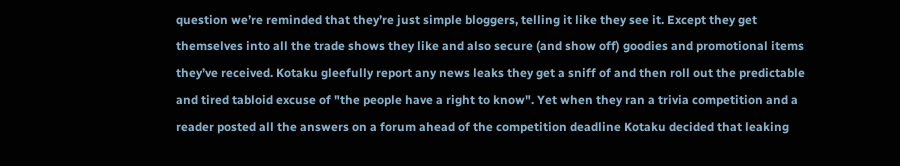question we’re reminded that they’re just simple bloggers, telling it like they see it. Except they get themselves into all the trade shows they like and also secure (and show off) goodies and promotional items they’ve received. Kotaku gleefully report any news leaks they get a sniff of and then roll out the predictable and tired tabloid excuse of "the people have a right to know". Yet when they ran a trivia competition and a reader posted all the answers on a forum ahead of the competition deadline Kotaku decided that leaking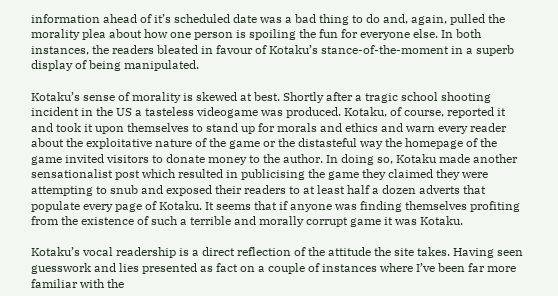information ahead of it’s scheduled date was a bad thing to do and, again, pulled the morality plea about how one person is spoiling the fun for everyone else. In both instances, the readers bleated in favour of Kotaku’s stance-of-the-moment in a superb display of being manipulated.

Kotaku’s sense of morality is skewed at best. Shortly after a tragic school shooting incident in the US a tasteless videogame was produced. Kotaku, of course, reported it and took it upon themselves to stand up for morals and ethics and warn every reader about the exploitative nature of the game or the distasteful way the homepage of the game invited visitors to donate money to the author. In doing so, Kotaku made another sensationalist post which resulted in publicising the game they claimed they were attempting to snub and exposed their readers to at least half a dozen adverts that populate every page of Kotaku. It seems that if anyone was finding themselves profiting from the existence of such a terrible and morally corrupt game it was Kotaku.

Kotaku’s vocal readership is a direct reflection of the attitude the site takes. Having seen guesswork and lies presented as fact on a couple of instances where I’ve been far more familiar with the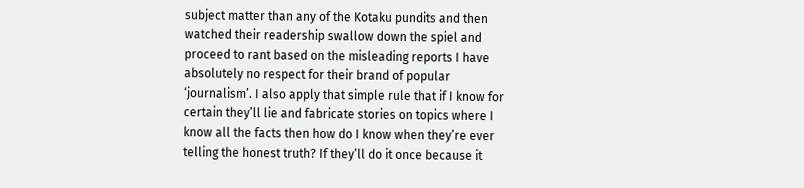subject matter than any of the Kotaku pundits and then watched their readership swallow down the spiel and proceed to rant based on the misleading reports I have absolutely no respect for their brand of popular ‘journalism’. I also apply that simple rule that if I know for certain they’ll lie and fabricate stories on topics where I know all the facts then how do I know when they’re ever telling the honest truth? If they’ll do it once because it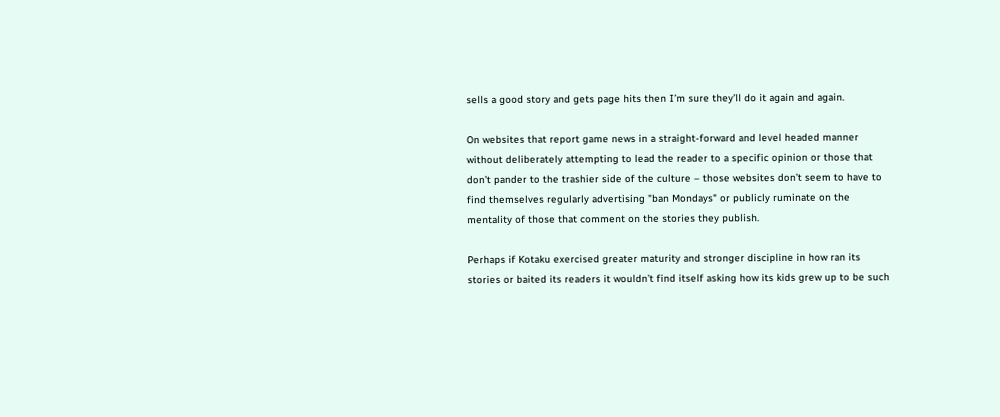sells a good story and gets page hits then I’m sure they’ll do it again and again.

On websites that report game news in a straight-forward and level headed manner without deliberately attempting to lead the reader to a specific opinion or those that don’t pander to the trashier side of the culture – those websites don’t seem to have to find themselves regularly advertising "ban Mondays" or publicly ruminate on the mentality of those that comment on the stories they publish.

Perhaps if Kotaku exercised greater maturity and stronger discipline in how ran its stories or baited its readers it wouldn’t find itself asking how its kids grew up to be such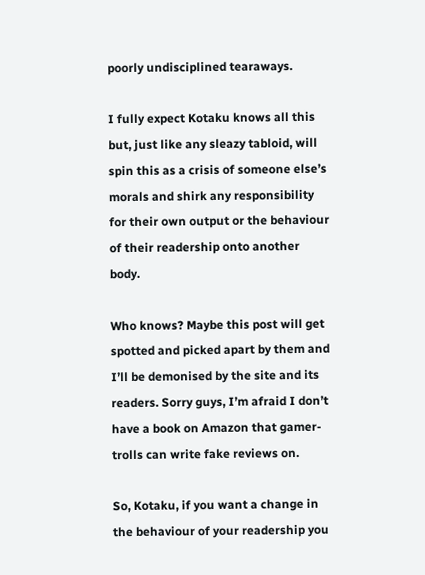poorly undisciplined tearaways.

I fully expect Kotaku knows all this but, just like any sleazy tabloid, will spin this as a crisis of someone else’s morals and shirk any responsibility for their own output or the behaviour of their readership onto another body.

Who knows? Maybe this post will get spotted and picked apart by them and I’ll be demonised by the site and its readers. Sorry guys, I’m afraid I don’t have a book on Amazon that gamer-trolls can write fake reviews on.

So, Kotaku, if you want a change in the behaviour of your readership you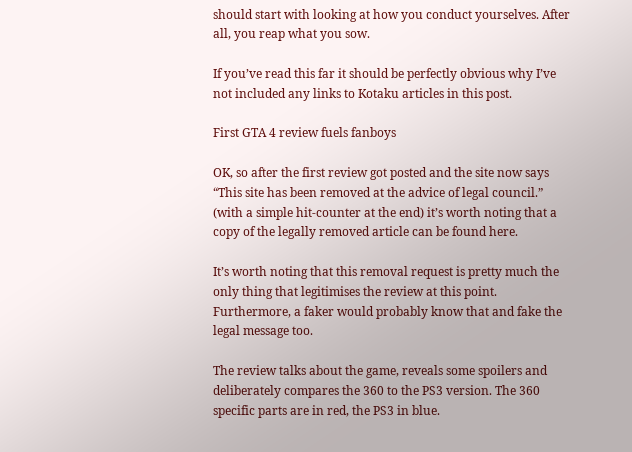should start with looking at how you conduct yourselves. After all, you reap what you sow.

If you’ve read this far it should be perfectly obvious why I’ve not included any links to Kotaku articles in this post.

First GTA 4 review fuels fanboys

OK, so after the first review got posted and the site now says “This site has been removed at the advice of legal council.” (with a simple hit-counter at the end) it’s worth noting that a copy of the legally removed article can be found here.

It’s worth noting that this removal request is pretty much the only thing that legitimises the review at this point. Furthermore, a faker would probably know that and fake the legal message too.

The review talks about the game, reveals some spoilers and deliberately compares the 360 to the PS3 version. The 360 specific parts are in red, the PS3 in blue.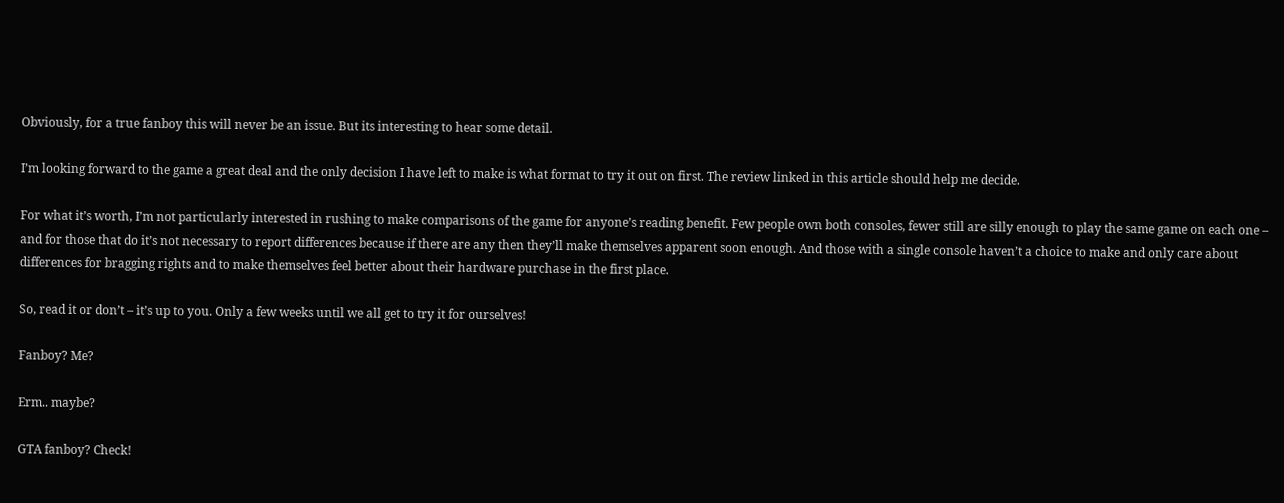Obviously, for a true fanboy this will never be an issue. But its interesting to hear some detail.

I’m looking forward to the game a great deal and the only decision I have left to make is what format to try it out on first. The review linked in this article should help me decide.

For what it’s worth, I’m not particularly interested in rushing to make comparisons of the game for anyone’s reading benefit. Few people own both consoles, fewer still are silly enough to play the same game on each one – and for those that do it’s not necessary to report differences because if there are any then they’ll make themselves apparent soon enough. And those with a single console haven’t a choice to make and only care about differences for bragging rights and to make themselves feel better about their hardware purchase in the first place.

So, read it or don’t – it’s up to you. Only a few weeks until we all get to try it for ourselves!

Fanboy? Me?

Erm.. maybe?

GTA fanboy? Check!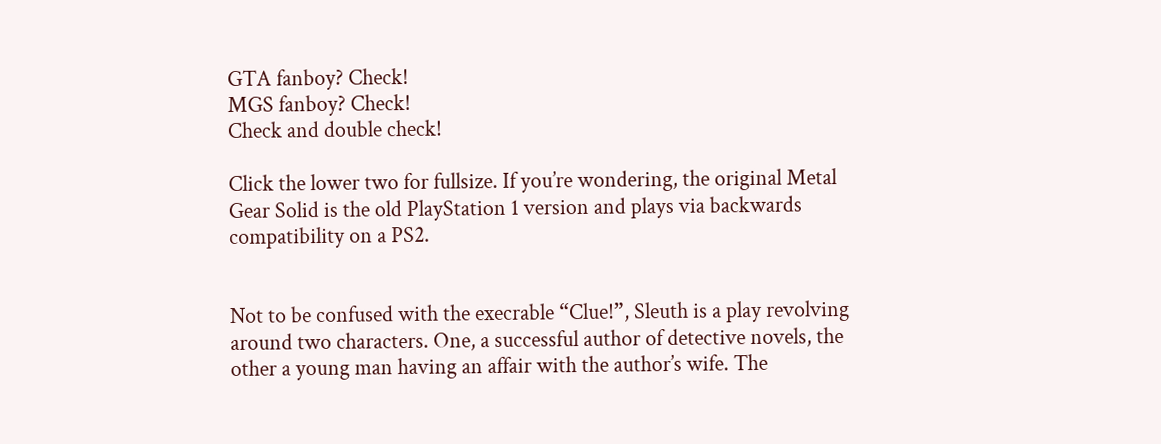GTA fanboy? Check!
MGS fanboy? Check!
Check and double check!

Click the lower two for fullsize. If you’re wondering, the original Metal Gear Solid is the old PlayStation 1 version and plays via backwards compatibility on a PS2.


Not to be confused with the execrable “Clue!”, Sleuth is a play revolving around two characters. One, a successful author of detective novels, the other a young man having an affair with the author’s wife. The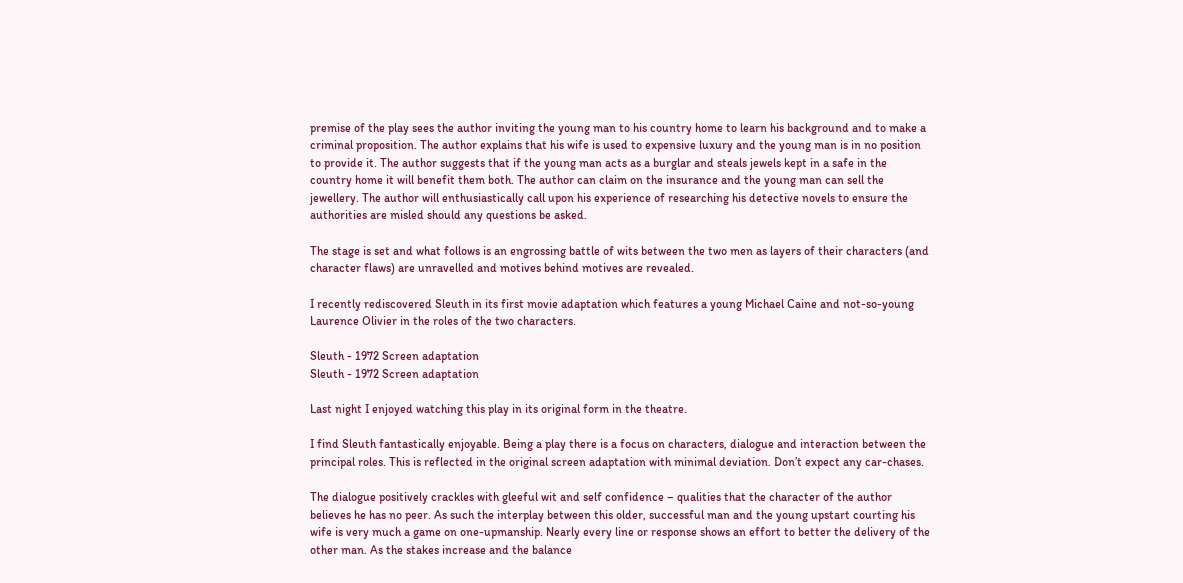premise of the play sees the author inviting the young man to his country home to learn his background and to make a criminal proposition. The author explains that his wife is used to expensive luxury and the young man is in no position to provide it. The author suggests that if the young man acts as a burglar and steals jewels kept in a safe in the country home it will benefit them both. The author can claim on the insurance and the young man can sell the jewellery. The author will enthusiastically call upon his experience of researching his detective novels to ensure the authorities are misled should any questions be asked.

The stage is set and what follows is an engrossing battle of wits between the two men as layers of their characters (and character flaws) are unravelled and motives behind motives are revealed.

I recently rediscovered Sleuth in its first movie adaptation which features a young Michael Caine and not-so-young Laurence Olivier in the roles of the two characters.

Sleuth - 1972 Screen adaptation
Sleuth - 1972 Screen adaptation

Last night I enjoyed watching this play in its original form in the theatre.

I find Sleuth fantastically enjoyable. Being a play there is a focus on characters, dialogue and interaction between the principal roles. This is reflected in the original screen adaptation with minimal deviation. Don’t expect any car-chases.

The dialogue positively crackles with gleeful wit and self confidence – qualities that the character of the author believes he has no peer. As such the interplay between this older, successful man and the young upstart courting his wife is very much a game on one-upmanship. Nearly every line or response shows an effort to better the delivery of the other man. As the stakes increase and the balance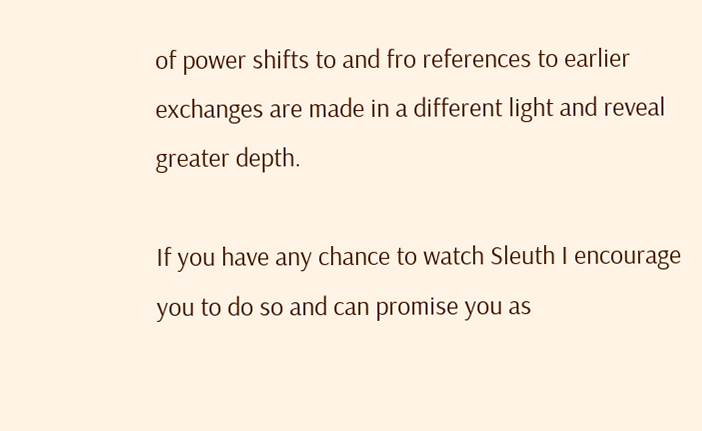of power shifts to and fro references to earlier exchanges are made in a different light and reveal greater depth.

If you have any chance to watch Sleuth I encourage you to do so and can promise you as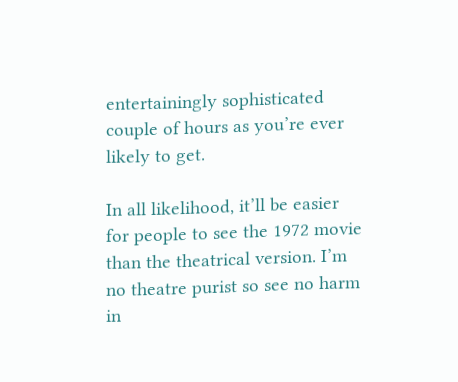entertainingly sophisticated couple of hours as you’re ever likely to get.

In all likelihood, it’ll be easier for people to see the 1972 movie than the theatrical version. I’m no theatre purist so see no harm in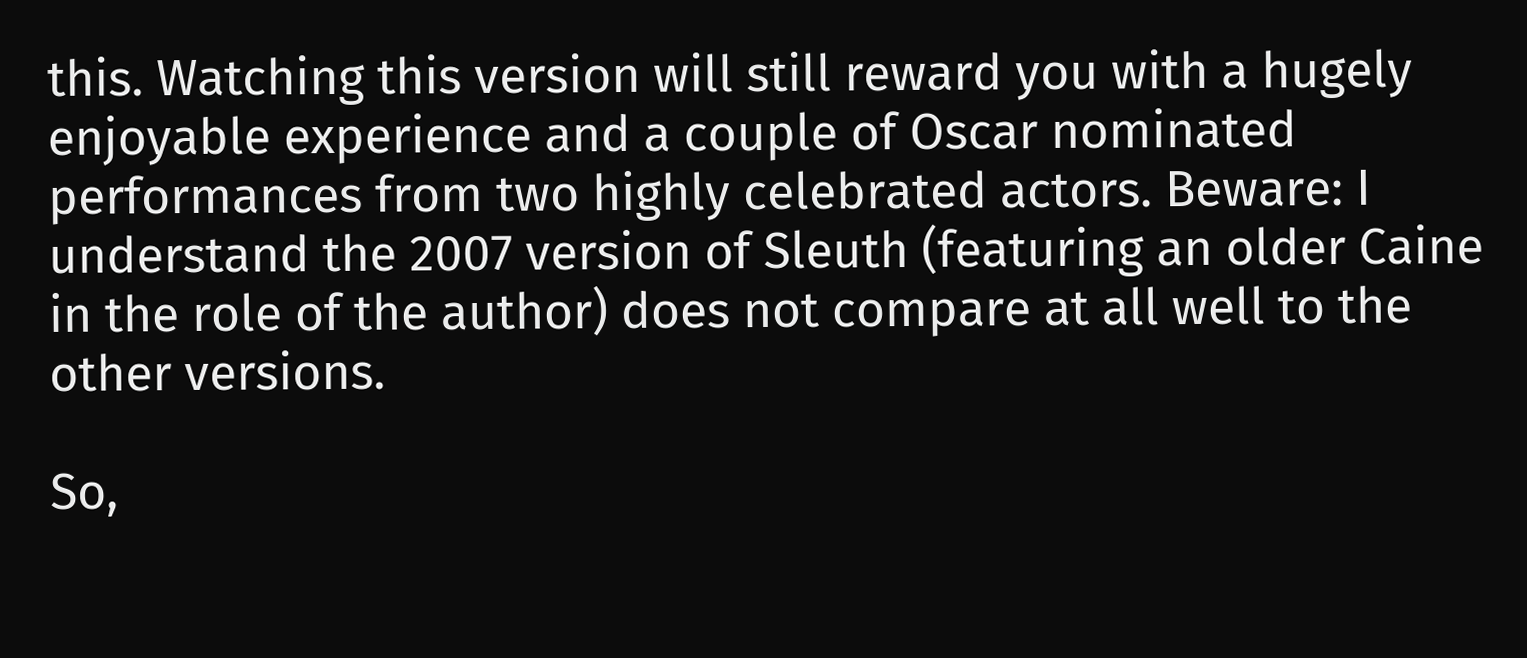this. Watching this version will still reward you with a hugely enjoyable experience and a couple of Oscar nominated performances from two highly celebrated actors. Beware: I understand the 2007 version of Sleuth (featuring an older Caine in the role of the author) does not compare at all well to the other versions.

So,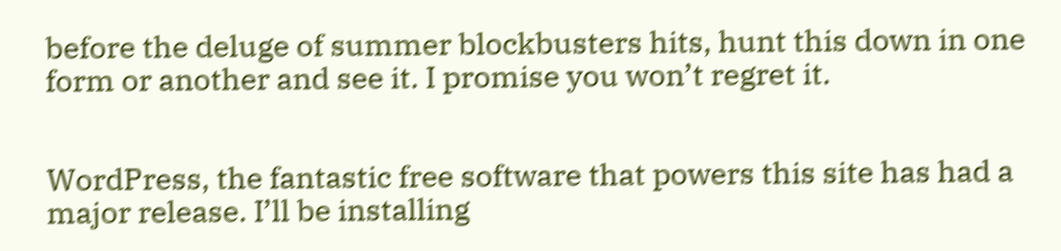before the deluge of summer blockbusters hits, hunt this down in one form or another and see it. I promise you won’t regret it.


WordPress, the fantastic free software that powers this site has had a major release. I’ll be installing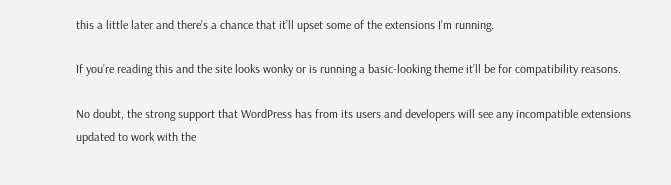this a little later and there’s a chance that it’ll upset some of the extensions I’m running.

If you’re reading this and the site looks wonky or is running a basic-looking theme it’ll be for compatibility reasons.

No doubt, the strong support that WordPress has from its users and developers will see any incompatible extensions updated to work with the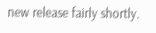new release fairly shortly.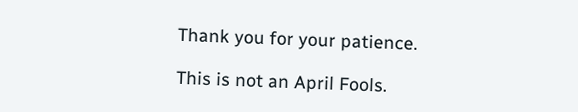Thank you for your patience.

This is not an April Fools.